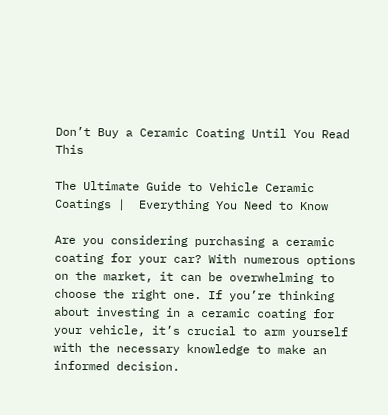Don’t Buy a Ceramic Coating Until You Read This

The Ultimate Guide to Vehicle Ceramic Coatings |  Everything You Need to Know

Are you considering purchasing a ceramic coating for your car? With numerous options on the market, it can be overwhelming to choose the right one. If you’re thinking about investing in a ceramic coating for your vehicle, it’s crucial to arm yourself with the necessary knowledge to make an informed decision.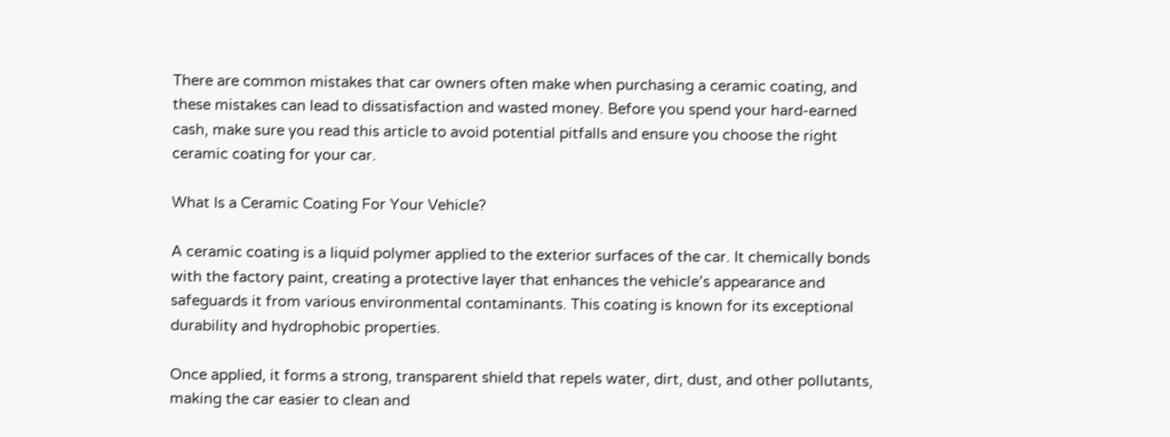There are common mistakes that car owners often make when purchasing a ceramic coating, and these mistakes can lead to dissatisfaction and wasted money. Before you spend your hard-earned cash, make sure you read this article to avoid potential pitfalls and ensure you choose the right ceramic coating for your car.

What Is a Ceramic Coating For Your Vehicle?

A ceramic coating is a liquid polymer applied to the exterior surfaces of the car. It chemically bonds with the factory paint, creating a protective layer that enhances the vehicle’s appearance and safeguards it from various environmental contaminants. This coating is known for its exceptional durability and hydrophobic properties.

Once applied, it forms a strong, transparent shield that repels water, dirt, dust, and other pollutants, making the car easier to clean and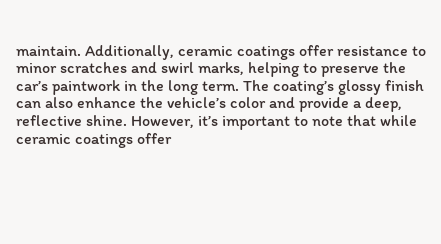maintain. Additionally, ceramic coatings offer resistance to minor scratches and swirl marks, helping to preserve the car’s paintwork in the long term. The coating’s glossy finish can also enhance the vehicle’s color and provide a deep, reflective shine. However, it’s important to note that while ceramic coatings offer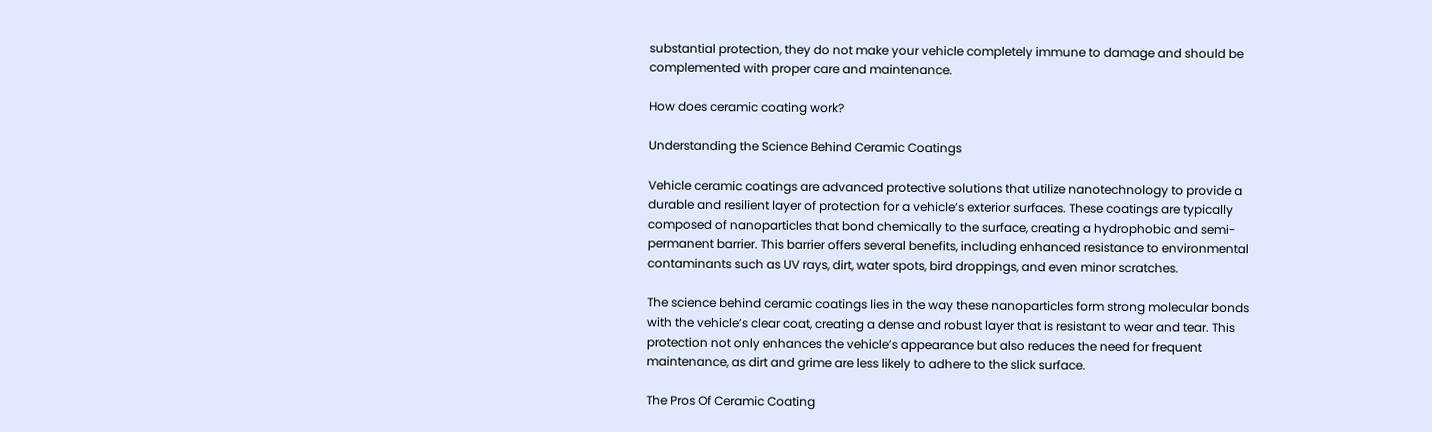substantial protection, they do not make your vehicle completely immune to damage and should be complemented with proper care and maintenance.

How does ceramic coating work?

Understanding the Science Behind Ceramic Coatings

Vehicle ceramic coatings are advanced protective solutions that utilize nanotechnology to provide a durable and resilient layer of protection for a vehicle’s exterior surfaces. These coatings are typically composed of nanoparticles that bond chemically to the surface, creating a hydrophobic and semi-permanent barrier. This barrier offers several benefits, including enhanced resistance to environmental contaminants such as UV rays, dirt, water spots, bird droppings, and even minor scratches.

The science behind ceramic coatings lies in the way these nanoparticles form strong molecular bonds with the vehicle’s clear coat, creating a dense and robust layer that is resistant to wear and tear. This protection not only enhances the vehicle’s appearance but also reduces the need for frequent maintenance, as dirt and grime are less likely to adhere to the slick surface.

The Pros Of Ceramic Coating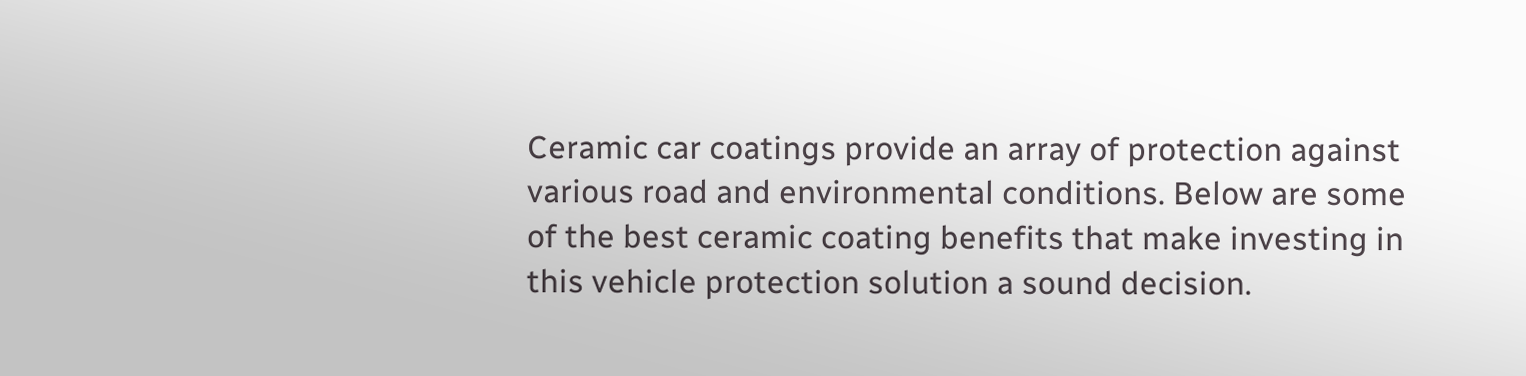Ceramic car coatings provide an array of protection against various road and environmental conditions. Below are some of the best ceramic coating benefits that make investing in this vehicle protection solution a sound decision.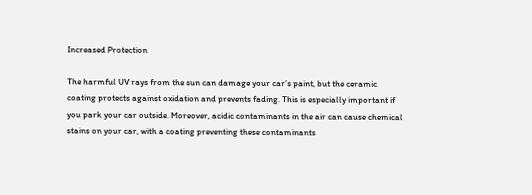Increased Protection

The harmful UV rays from the sun can damage your car’s paint, but the ceramic coating protects against oxidation and prevents fading. This is especially important if you park your car outside. Moreover, acidic contaminants in the air can cause chemical stains on your car, with a coating preventing these contaminants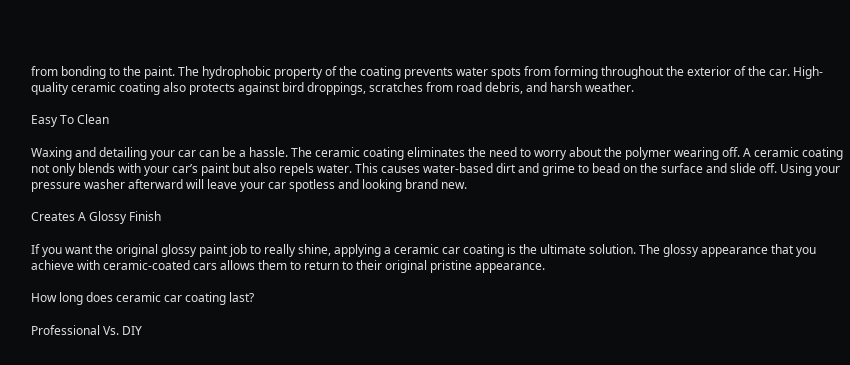from bonding to the paint. The hydrophobic property of the coating prevents water spots from forming throughout the exterior of the car. High-quality ceramic coating also protects against bird droppings, scratches from road debris, and harsh weather.

Easy To Clean

Waxing and detailing your car can be a hassle. The ceramic coating eliminates the need to worry about the polymer wearing off. A ceramic coating not only blends with your car’s paint but also repels water. This causes water-based dirt and grime to bead on the surface and slide off. Using your pressure washer afterward will leave your car spotless and looking brand new.

Creates A Glossy Finish

If you want the original glossy paint job to really shine, applying a ceramic car coating is the ultimate solution. The glossy appearance that you achieve with ceramic-coated cars allows them to return to their original pristine appearance.

How long does ceramic car coating last?

Professional Vs. DIY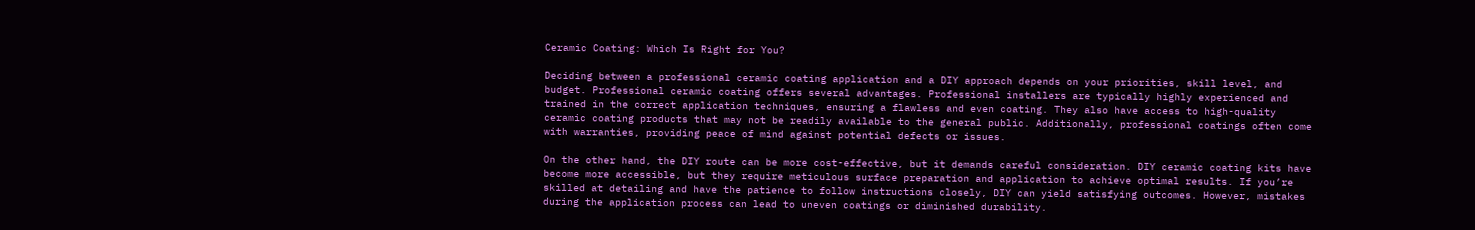Ceramic Coating: Which Is Right for You?

Deciding between a professional ceramic coating application and a DIY approach depends on your priorities, skill level, and budget. Professional ceramic coating offers several advantages. Professional installers are typically highly experienced and trained in the correct application techniques, ensuring a flawless and even coating. They also have access to high-quality ceramic coating products that may not be readily available to the general public. Additionally, professional coatings often come with warranties, providing peace of mind against potential defects or issues.

On the other hand, the DIY route can be more cost-effective, but it demands careful consideration. DIY ceramic coating kits have become more accessible, but they require meticulous surface preparation and application to achieve optimal results. If you’re skilled at detailing and have the patience to follow instructions closely, DIY can yield satisfying outcomes. However, mistakes during the application process can lead to uneven coatings or diminished durability.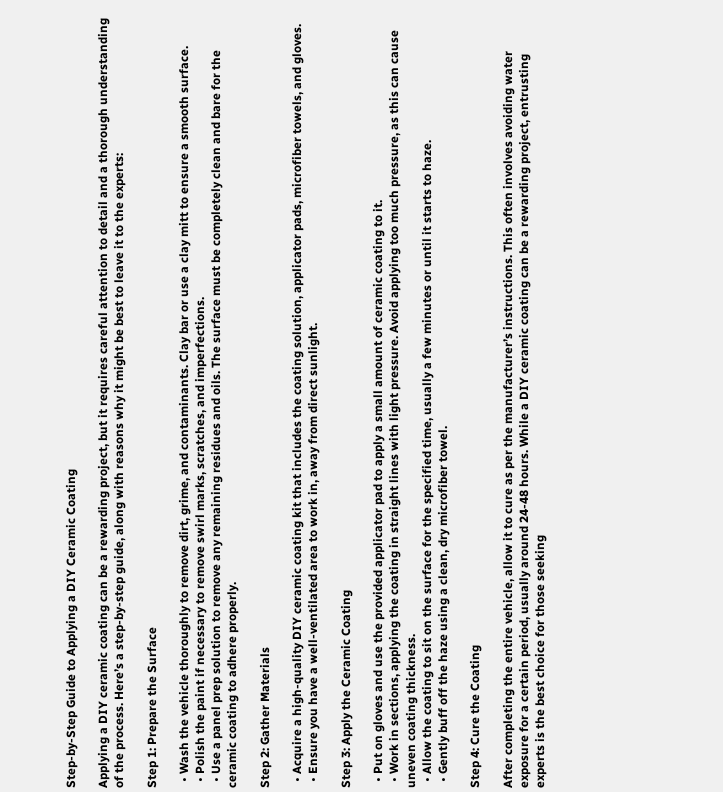Step-by-Step Guide to Applying a DIY Ceramic Coating

Applying a DIY ceramic coating can be a rewarding project, but it requires careful attention to detail and a thorough understanding of the process. Here’s a step-by-step guide, along with reasons why it might be best to leave it to the experts:

Step 1: Prepare the Surface

  • Wash the vehicle thoroughly to remove dirt, grime, and contaminants. Clay bar or use a clay mitt to ensure a smooth surface.
  • Polish the paint if necessary to remove swirl marks, scratches, and imperfections.
  • Use a panel prep solution to remove any remaining residues and oils. The surface must be completely clean and bare for the ceramic coating to adhere properly.

Step 2: Gather Materials

  • Acquire a high-quality DIY ceramic coating kit that includes the coating solution, applicator pads, microfiber towels, and gloves.
  • Ensure you have a well-ventilated area to work in, away from direct sunlight.

Step 3: Apply the Ceramic Coating

  • Put on gloves and use the provided applicator pad to apply a small amount of ceramic coating to it.
  • Work in sections, applying the coating in straight lines with light pressure. Avoid applying too much pressure, as this can cause uneven coating thickness.
  • Allow the coating to sit on the surface for the specified time, usually a few minutes or until it starts to haze.
  • Gently buff off the haze using a clean, dry microfiber towel.

Step 4: Cure the Coating

After completing the entire vehicle, allow it to cure as per the manufacturer’s instructions. This often involves avoiding water exposure for a certain period, usually around 24-48 hours. While a DIY ceramic coating can be a rewarding project, entrusting experts is the best choice for those seeking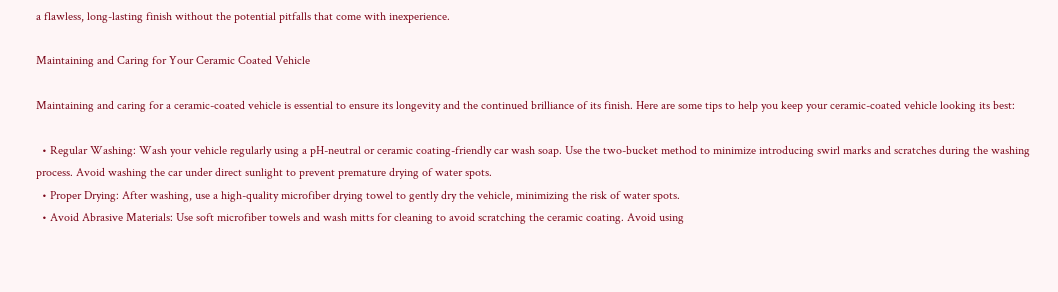a flawless, long-lasting finish without the potential pitfalls that come with inexperience.

Maintaining and Caring for Your Ceramic Coated Vehicle

Maintaining and caring for a ceramic-coated vehicle is essential to ensure its longevity and the continued brilliance of its finish. Here are some tips to help you keep your ceramic-coated vehicle looking its best:

  • Regular Washing: Wash your vehicle regularly using a pH-neutral or ceramic coating-friendly car wash soap. Use the two-bucket method to minimize introducing swirl marks and scratches during the washing process. Avoid washing the car under direct sunlight to prevent premature drying of water spots.
  • Proper Drying: After washing, use a high-quality microfiber drying towel to gently dry the vehicle, minimizing the risk of water spots.
  • Avoid Abrasive Materials: Use soft microfiber towels and wash mitts for cleaning to avoid scratching the ceramic coating. Avoid using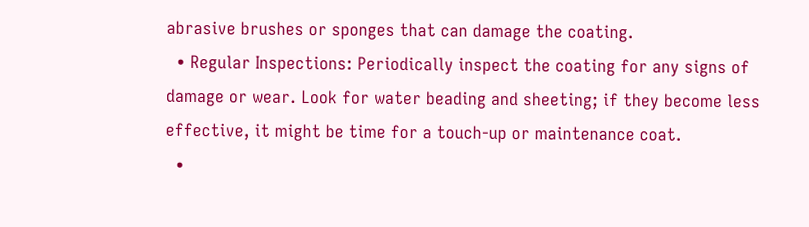abrasive brushes or sponges that can damage the coating.
  • Regular Inspections: Periodically inspect the coating for any signs of damage or wear. Look for water beading and sheeting; if they become less effective, it might be time for a touch-up or maintenance coat.
  •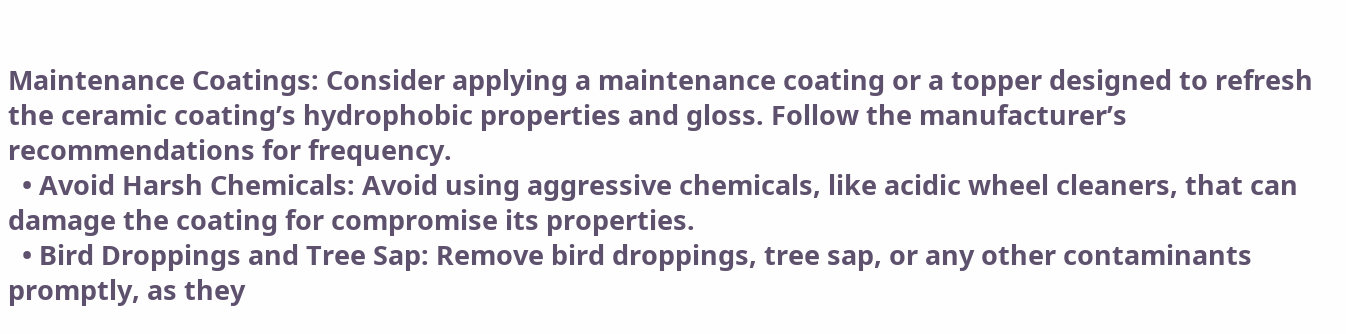Maintenance Coatings: Consider applying a maintenance coating or a topper designed to refresh the ceramic coating’s hydrophobic properties and gloss. Follow the manufacturer’s recommendations for frequency.
  • Avoid Harsh Chemicals: Avoid using aggressive chemicals, like acidic wheel cleaners, that can damage the coating for compromise its properties.
  • Bird Droppings and Tree Sap: Remove bird droppings, tree sap, or any other contaminants promptly, as they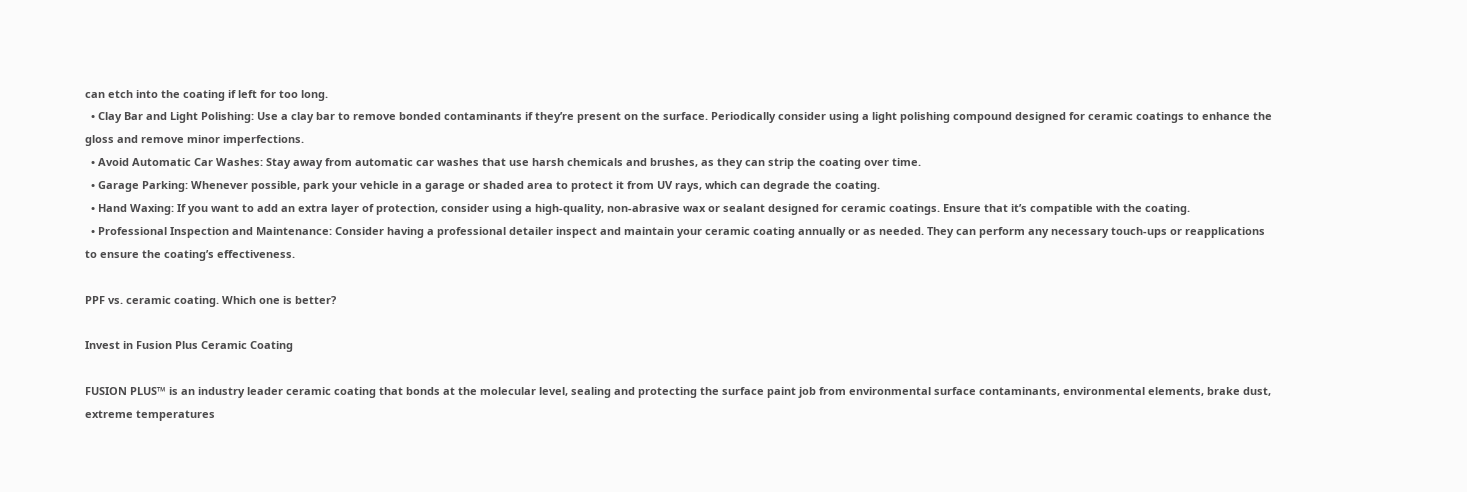can etch into the coating if left for too long.
  • Clay Bar and Light Polishing: Use a clay bar to remove bonded contaminants if they’re present on the surface. Periodically consider using a light polishing compound designed for ceramic coatings to enhance the gloss and remove minor imperfections.
  • Avoid Automatic Car Washes: Stay away from automatic car washes that use harsh chemicals and brushes, as they can strip the coating over time.
  • Garage Parking: Whenever possible, park your vehicle in a garage or shaded area to protect it from UV rays, which can degrade the coating.
  • Hand Waxing: If you want to add an extra layer of protection, consider using a high-quality, non-abrasive wax or sealant designed for ceramic coatings. Ensure that it’s compatible with the coating.
  • Professional Inspection and Maintenance: Consider having a professional detailer inspect and maintain your ceramic coating annually or as needed. They can perform any necessary touch-ups or reapplications to ensure the coating’s effectiveness.

PPF vs. ceramic coating. Which one is better?

Invest in Fusion Plus Ceramic Coating

FUSION PLUS™ is an industry leader ceramic coating that bonds at the molecular level, sealing and protecting the surface paint job from environmental surface contaminants, environmental elements, brake dust, extreme temperatures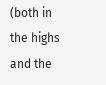(both in the highs and the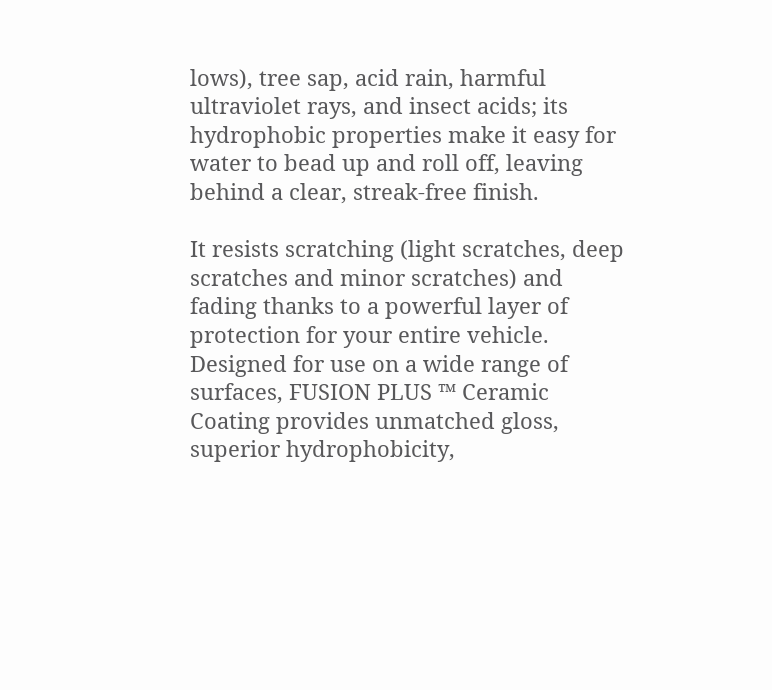lows), tree sap, acid rain, harmful ultraviolet rays, and insect acids; its hydrophobic properties make it easy for water to bead up and roll off, leaving behind a clear, streak-free finish.

It resists scratching (light scratches, deep scratches and minor scratches) and fading thanks to a powerful layer of protection for your entire vehicle. Designed for use on a wide range of surfaces, FUSION PLUS ™ Ceramic Coating provides unmatched gloss, superior hydrophobicity,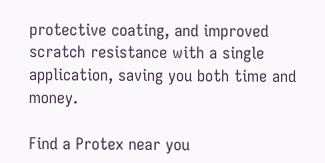protective coating, and improved scratch resistance with a single application, saving you both time and money.

Find a Protex near you